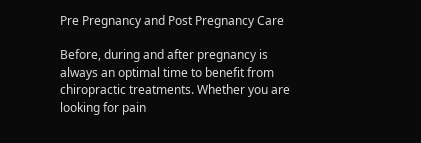Pre Pregnancy and Post Pregnancy Care

Before, during and after pregnancy is always an optimal time to benefit from chiropractic treatments. Whether you are looking for pain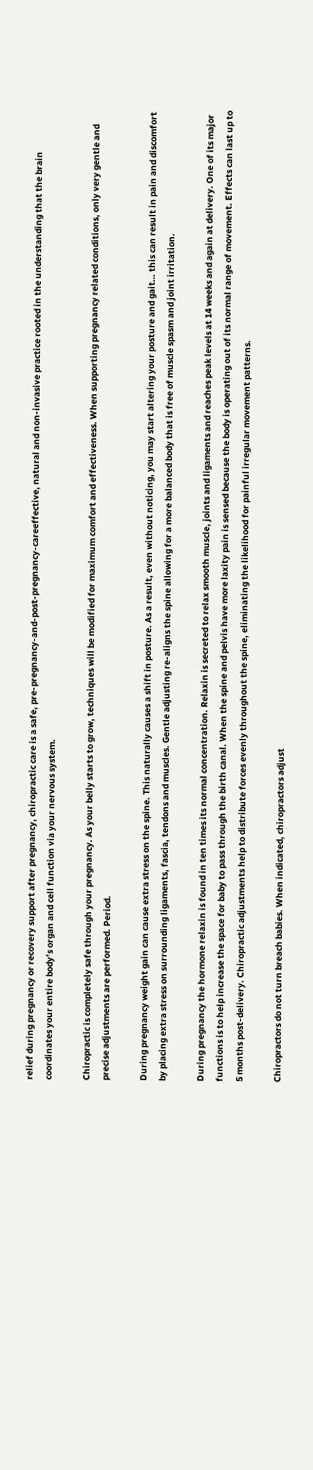relief during pregnancy or recovery support after pregnancy, chiropractic care is a safe, pre-pregnancy-and-post-pregnancy-careeffective, natural and non-invasive practice rooted in the understanding that the brain coordinates your entire body’s organ and cell function via your nervous system.

Chiropractic is completely safe through your pregnancy. As your belly starts to grow, techniques will be modified for maximum comfort and effectiveness. When supporting pregnancy related conditions, only very gentle and precise adjustments are performed. Period.

During pregnancy weight gain can cause extra stress on the spine. This naturally causes a shift in posture. As a result, even without noticing, you may start altering your posture and gait… this can result in pain and discomfort by placing extra stress on surrounding ligaments, fascia, tendons and muscles. Gentle adjusting re-aligns the spine allowing for a more balanced body that is free of muscle spasm and joint irritation.

During pregnancy the hormone relaxin is found in ten times its normal concentration. Relaxin is secreted to relax smooth muscle, joints and ligaments and reaches peak levels at 14 weeks and again at delivery. One of its major functions is to help increase the space for baby to pass through the birth canal. When the spine and pelvis have more laxity pain is sensed because the body is operating out of its normal range of movement. Effects can last up to 5 months post-delivery. Chiropractic adjustments help to distribute forces evenly throughout the spine, eliminating the likelihood for painful irregular movement patterns.

Chiropractors do not turn breach babies. When indicated, chiropractors adjust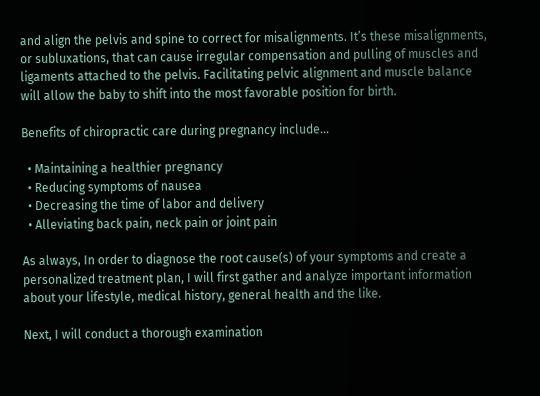and align the pelvis and spine to correct for misalignments. It’s these misalignments, or subluxations, that can cause irregular compensation and pulling of muscles and ligaments attached to the pelvis. Facilitating pelvic alignment and muscle balance will allow the baby to shift into the most favorable position for birth.

Benefits of chiropractic care during pregnancy include…

  • Maintaining a healthier pregnancy
  • Reducing symptoms of nausea
  • Decreasing the time of labor and delivery
  • Alleviating back pain, neck pain or joint pain

As always, In order to diagnose the root cause(s) of your symptoms and create a personalized treatment plan, I will first gather and analyze important information about your lifestyle, medical history, general health and the like.

Next, I will conduct a thorough examination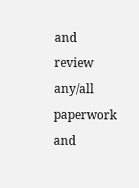and review any/all paperwork and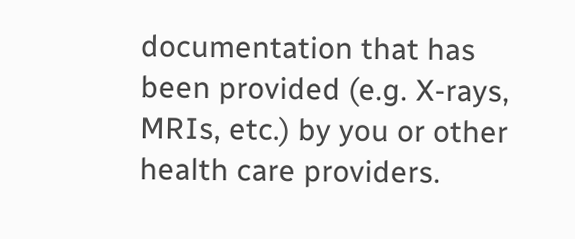documentation that has been provided (e.g. X-rays, MRIs, etc.) by you or other health care providers.